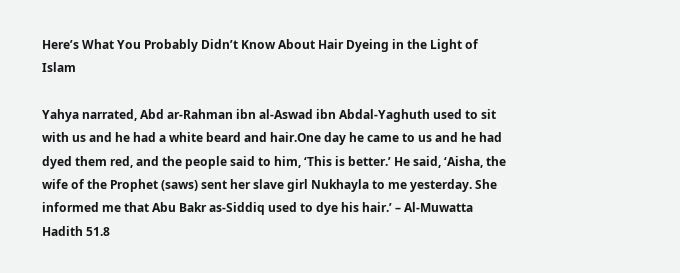Here’s What You Probably Didn’t Know About Hair Dyeing in the Light of Islam

Yahya narrated, Abd ar-Rahman ibn al-Aswad ibn Abdal-Yaghuth used to sit with us and he had a white beard and hair.One day he came to us and he had dyed them red, and the people said to him, ‘This is better.’ He said, ‘Aisha, the wife of the Prophet (saws) sent her slave girl Nukhayla to me yesterday. She informed me that Abu Bakr as-Siddiq used to dye his hair.’ – Al-Muwatta Hadith 51.8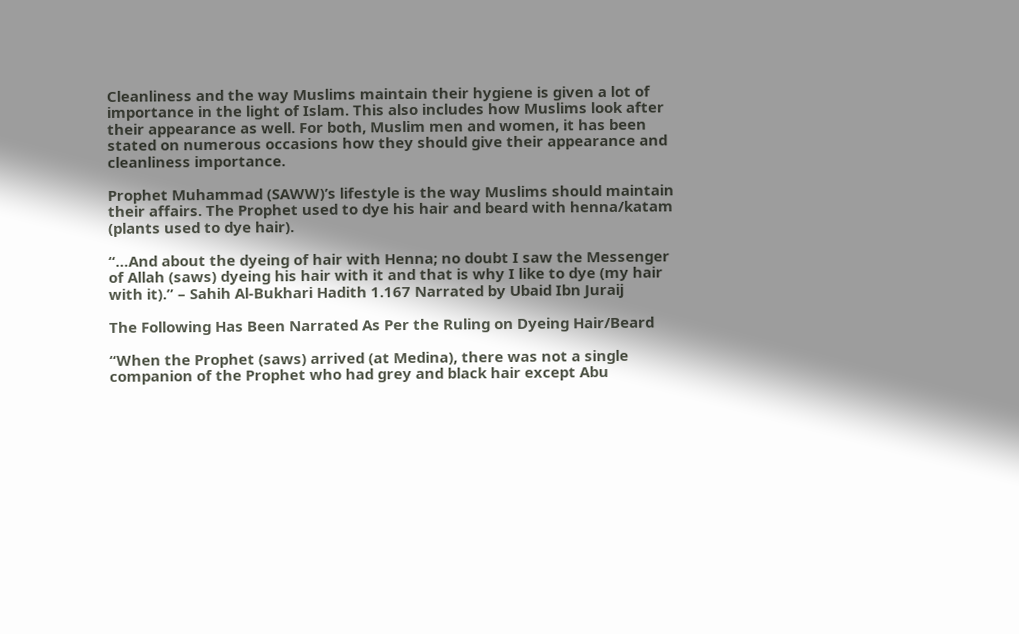Cleanliness and the way Muslims maintain their hygiene is given a lot of importance in the light of Islam. This also includes how Muslims look after their appearance as well. For both, Muslim men and women, it has been stated on numerous occasions how they should give their appearance and cleanliness importance.

Prophet Muhammad (SAWW)’s lifestyle is the way Muslims should maintain their affairs. The Prophet used to dye his hair and beard with henna/katam (plants used to dye hair).

“…And about the dyeing of hair with Henna; no doubt I saw the Messenger of Allah (saws) dyeing his hair with it and that is why I like to dye (my hair with it).” – Sahih Al-Bukhari Hadith 1.167 Narrated by Ubaid Ibn Juraij

The Following Has Been Narrated As Per the Ruling on Dyeing Hair/Beard

“When the Prophet (saws) arrived (at Medina), there was not a single companion of the Prophet who had grey and black hair except Abu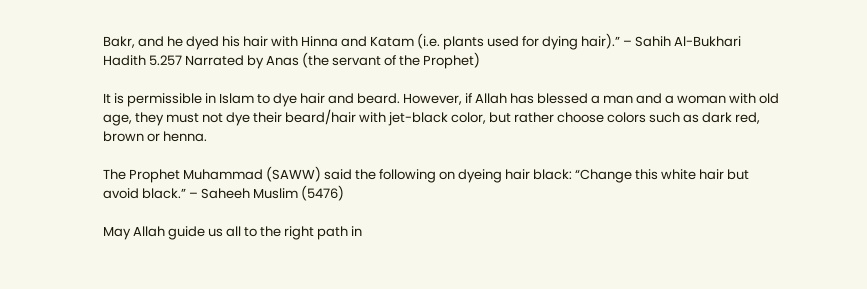Bakr, and he dyed his hair with Hinna and Katam (i.e. plants used for dying hair).” – Sahih Al-Bukhari Hadith 5.257 Narrated by Anas (the servant of the Prophet)

It is permissible in Islam to dye hair and beard. However, if Allah has blessed a man and a woman with old age, they must not dye their beard/hair with jet-black color, but rather choose colors such as dark red, brown or henna.

The Prophet Muhammad (SAWW) said the following on dyeing hair black: “Change this white hair but avoid black.” – Saheeh Muslim (5476)

May Allah guide us all to the right path in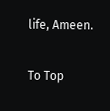life, Ameen.

To Top